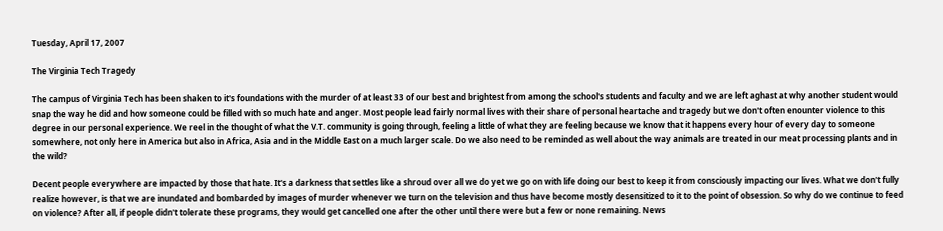Tuesday, April 17, 2007

The Virginia Tech Tragedy

The campus of Virginia Tech has been shaken to it's foundations with the murder of at least 33 of our best and brightest from among the school's students and faculty and we are left aghast at why another student would snap the way he did and how someone could be filled with so much hate and anger. Most people lead fairly normal lives with their share of personal heartache and tragedy but we don't often enounter violence to this degree in our personal experience. We reel in the thought of what the V.T. community is going through, feeling a little of what they are feeling because we know that it happens every hour of every day to someone somewhere, not only here in America but also in Africa, Asia and in the Middle East on a much larger scale. Do we also need to be reminded as well about the way animals are treated in our meat processing plants and in the wild?

Decent people everywhere are impacted by those that hate. It's a darkness that settles like a shroud over all we do yet we go on with life doing our best to keep it from consciously impacting our lives. What we don't fully realize however, is that we are inundated and bombarded by images of murder whenever we turn on the television and thus have become mostly desensitized to it to the point of obsession. So why do we continue to feed on violence? After all, if people didn't tolerate these programs, they would get cancelled one after the other until there were but a few or none remaining. News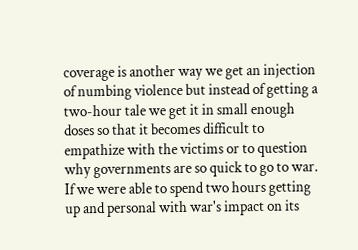coverage is another way we get an injection of numbing violence but instead of getting a two-hour tale we get it in small enough doses so that it becomes difficult to empathize with the victims or to question why governments are so quick to go to war. If we were able to spend two hours getting up and personal with war's impact on its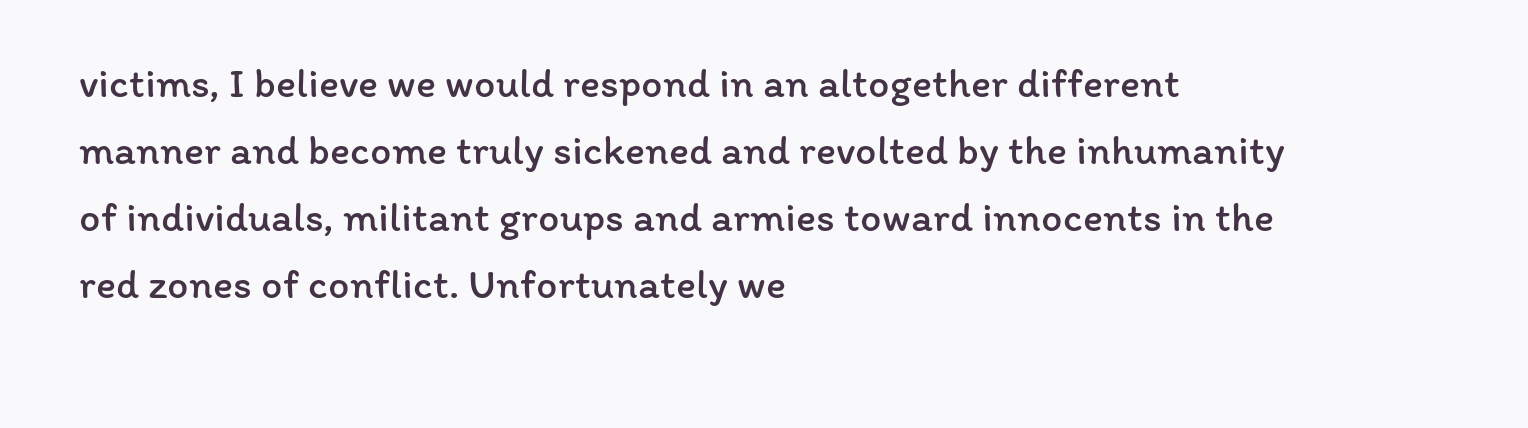victims, I believe we would respond in an altogether different manner and become truly sickened and revolted by the inhumanity of individuals, militant groups and armies toward innocents in the red zones of conflict. Unfortunately we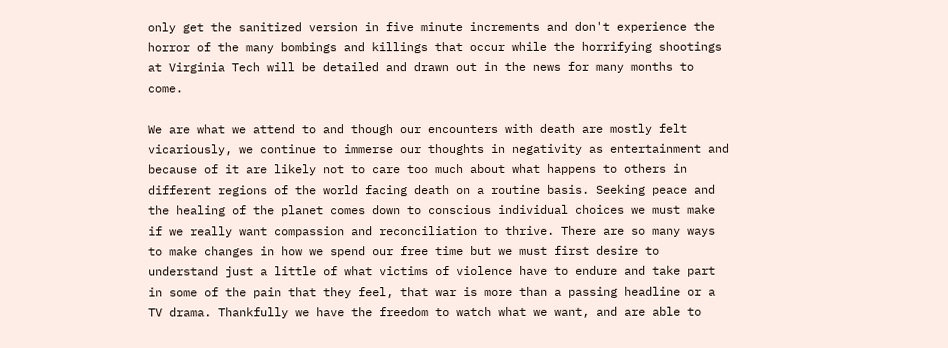only get the sanitized version in five minute increments and don't experience the horror of the many bombings and killings that occur while the horrifying shootings at Virginia Tech will be detailed and drawn out in the news for many months to come.

We are what we attend to and though our encounters with death are mostly felt vicariously, we continue to immerse our thoughts in negativity as entertainment and because of it are likely not to care too much about what happens to others in different regions of the world facing death on a routine basis. Seeking peace and the healing of the planet comes down to conscious individual choices we must make if we really want compassion and reconciliation to thrive. There are so many ways to make changes in how we spend our free time but we must first desire to understand just a little of what victims of violence have to endure and take part in some of the pain that they feel, that war is more than a passing headline or a TV drama. Thankfully we have the freedom to watch what we want, and are able to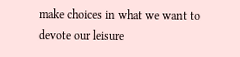make choices in what we want to devote our leisure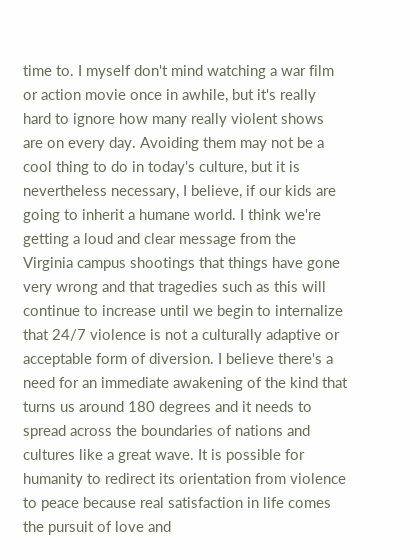time to. I myself don't mind watching a war film or action movie once in awhile, but it's really hard to ignore how many really violent shows are on every day. Avoiding them may not be a cool thing to do in today's culture, but it is nevertheless necessary, I believe, if our kids are going to inherit a humane world. I think we're getting a loud and clear message from the Virginia campus shootings that things have gone very wrong and that tragedies such as this will continue to increase until we begin to internalize that 24/7 violence is not a culturally adaptive or acceptable form of diversion. I believe there's a need for an immediate awakening of the kind that turns us around 180 degrees and it needs to spread across the boundaries of nations and cultures like a great wave. It is possible for humanity to redirect its orientation from violence to peace because real satisfaction in life comes the pursuit of love and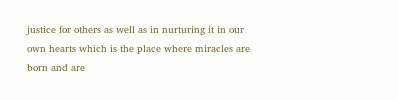justice for others as well as in nurturing it in our own hearts which is the place where miracles are born and are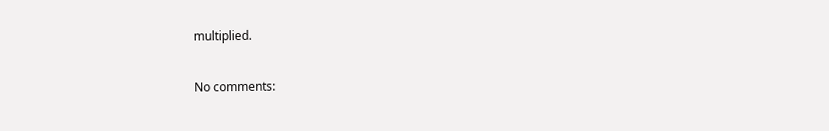multiplied.

No comments: